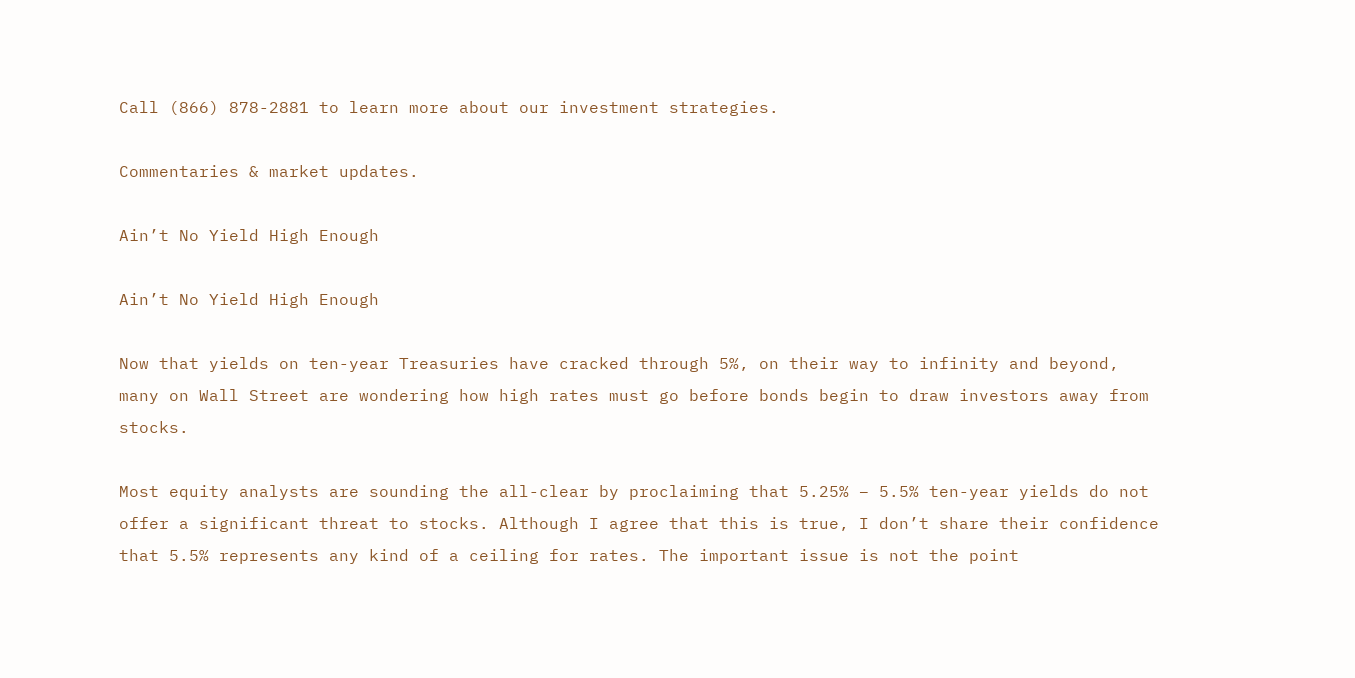Call (866) 878-2881 to learn more about our investment strategies.

Commentaries & market updates.

Ain’t No Yield High Enough

Ain’t No Yield High Enough

Now that yields on ten-year Treasuries have cracked through 5%, on their way to infinity and beyond, many on Wall Street are wondering how high rates must go before bonds begin to draw investors away from stocks.

Most equity analysts are sounding the all-clear by proclaiming that 5.25% – 5.5% ten-year yields do not offer a significant threat to stocks. Although I agree that this is true, I don’t share their confidence that 5.5% represents any kind of a ceiling for rates. The important issue is not the point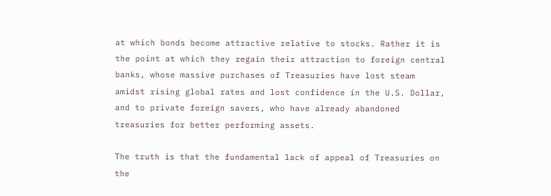at which bonds become attractive relative to stocks. Rather it is the point at which they regain their attraction to foreign central banks, whose massive purchases of Treasuries have lost steam amidst rising global rates and lost confidence in the U.S. Dollar, and to private foreign savers, who have already abandoned treasuries for better performing assets.

The truth is that the fundamental lack of appeal of Treasuries on the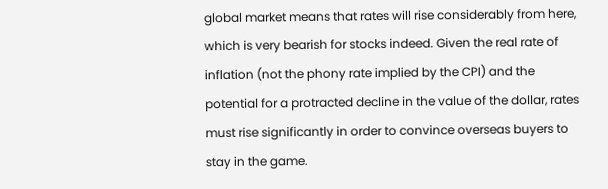global market means that rates will rise considerably from here, which is very bearish for stocks indeed. Given the real rate of inflation (not the phony rate implied by the CPI) and the potential for a protracted decline in the value of the dollar, rates must rise significantly in order to convince overseas buyers to stay in the game.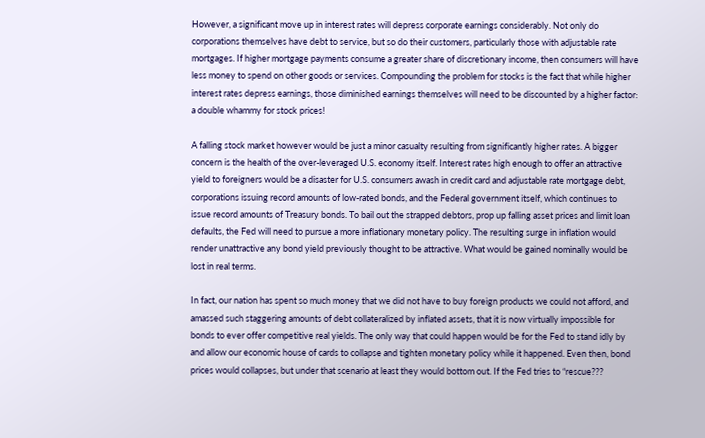However, a significant move up in interest rates will depress corporate earnings considerably. Not only do corporations themselves have debt to service, but so do their customers, particularly those with adjustable rate mortgages. If higher mortgage payments consume a greater share of discretionary income, then consumers will have less money to spend on other goods or services. Compounding the problem for stocks is the fact that while higher interest rates depress earnings, those diminished earnings themselves will need to be discounted by a higher factor: a double whammy for stock prices!

A falling stock market however would be just a minor casualty resulting from significantly higher rates. A bigger concern is the health of the over-leveraged U.S. economy itself. Interest rates high enough to offer an attractive yield to foreigners would be a disaster for U.S. consumers awash in credit card and adjustable rate mortgage debt, corporations issuing record amounts of low-rated bonds, and the Federal government itself, which continues to issue record amounts of Treasury bonds. To bail out the strapped debtors, prop up falling asset prices and limit loan defaults, the Fed will need to pursue a more inflationary monetary policy. The resulting surge in inflation would render unattractive any bond yield previously thought to be attractive. What would be gained nominally would be lost in real terms.

In fact, our nation has spent so much money that we did not have to buy foreign products we could not afford, and amassed such staggering amounts of debt collateralized by inflated assets, that it is now virtually impossible for bonds to ever offer competitive real yields. The only way that could happen would be for the Fed to stand idly by and allow our economic house of cards to collapse and tighten monetary policy while it happened. Even then, bond prices would collapses, but under that scenario at least they would bottom out. If the Fed tries to “rescue???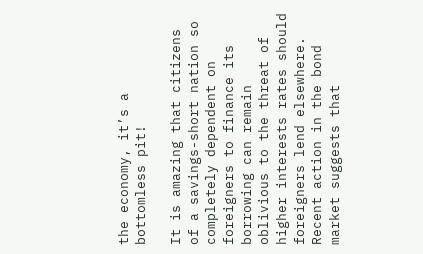the economy, it’s a bottomless pit!

It is amazing that citizens of a savings-short nation so completely dependent on foreigners to finance its borrowing can remain oblivious to the threat of higher interests rates should foreigners lend elsewhere. Recent action in the bond market suggests that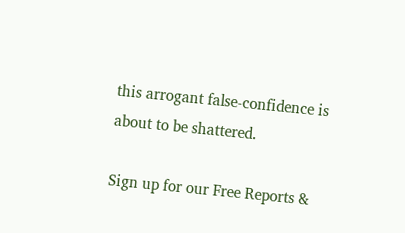this arrogant false-confidence is about to be shattered.

Sign up for our Free Reports &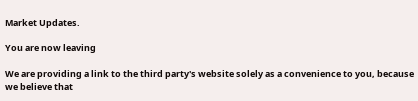Market Updates.

You are now leaving

We are providing a link to the third party's website solely as a convenience to you, because we believe that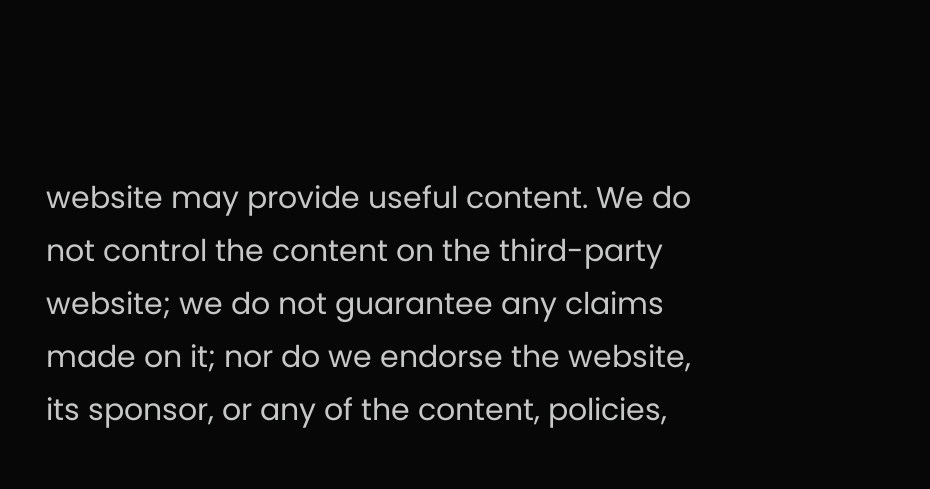website may provide useful content. We do not control the content on the third-party website; we do not guarantee any claims made on it; nor do we endorse the website, its sponsor, or any of the content, policies,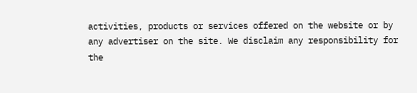activities, products or services offered on the website or by any advertiser on the site. We disclaim any responsibility for the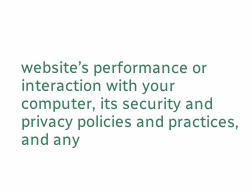website’s performance or interaction with your computer, its security and privacy policies and practices, and any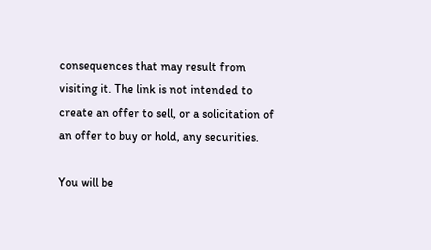consequences that may result from visiting it. The link is not intended to create an offer to sell, or a solicitation of an offer to buy or hold, any securities.

You will be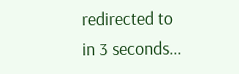redirected to
in 3 seconds...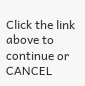Click the link above to continue or CANCEL